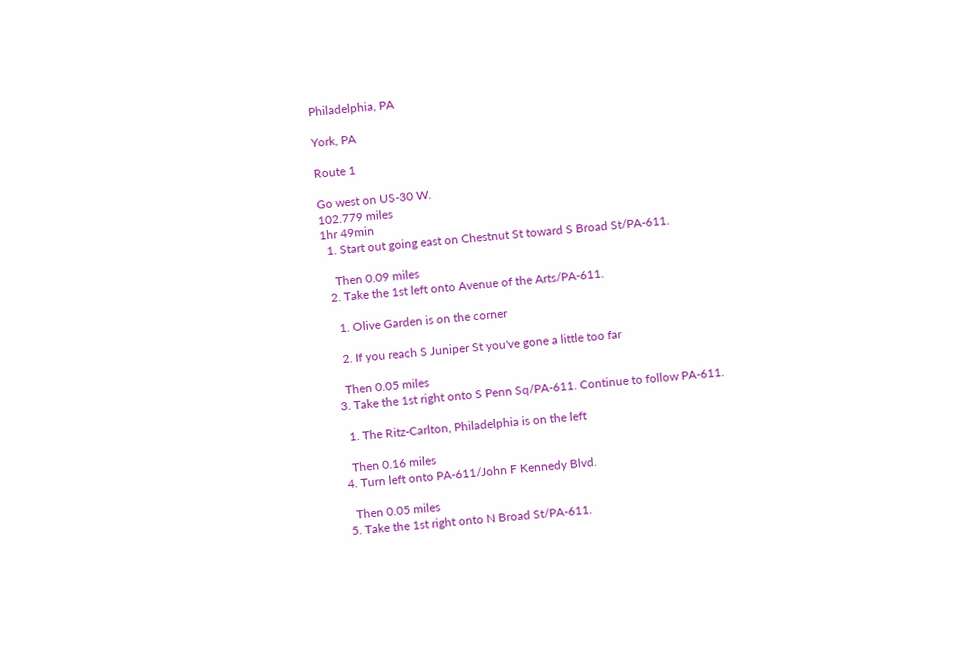Philadelphia, PA

York, PA

Route 1

Go west on US-30 W.
102.779 miles
1hr 49min
  1. Start out going east on Chestnut St toward S Broad St/PA-611.

    Then 0.09 miles
  2. Take the 1st left onto Avenue of the Arts/PA-611.

    1. Olive Garden is on the corner

    2. If you reach S Juniper St you've gone a little too far

    Then 0.05 miles
  3. Take the 1st right onto S Penn Sq/PA-611. Continue to follow PA-611.

    1. The Ritz-Carlton, Philadelphia is on the left

    Then 0.16 miles
  4. Turn left onto PA-611/John F Kennedy Blvd.

    Then 0.05 miles
  5. Take the 1st right onto N Broad St/PA-611.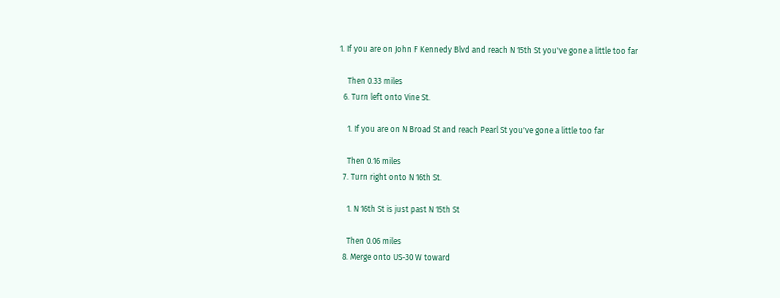1. If you are on John F Kennedy Blvd and reach N 15th St you've gone a little too far

    Then 0.33 miles
  6. Turn left onto Vine St.

    1. If you are on N Broad St and reach Pearl St you've gone a little too far

    Then 0.16 miles
  7. Turn right onto N 16th St.

    1. N 16th St is just past N 15th St

    Then 0.06 miles
  8. Merge onto US-30 W toward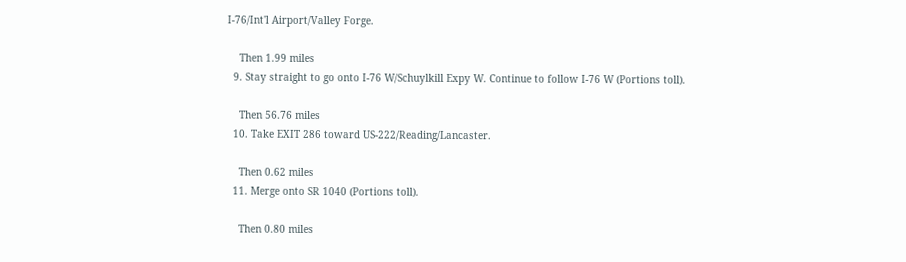I-76/Int'l Airport/Valley Forge.

    Then 1.99 miles
  9. Stay straight to go onto I-76 W/Schuylkill Expy W. Continue to follow I-76 W (Portions toll).

    Then 56.76 miles
  10. Take EXIT 286 toward US-222/Reading/Lancaster.

    Then 0.62 miles
  11. Merge onto SR 1040 (Portions toll).

    Then 0.80 miles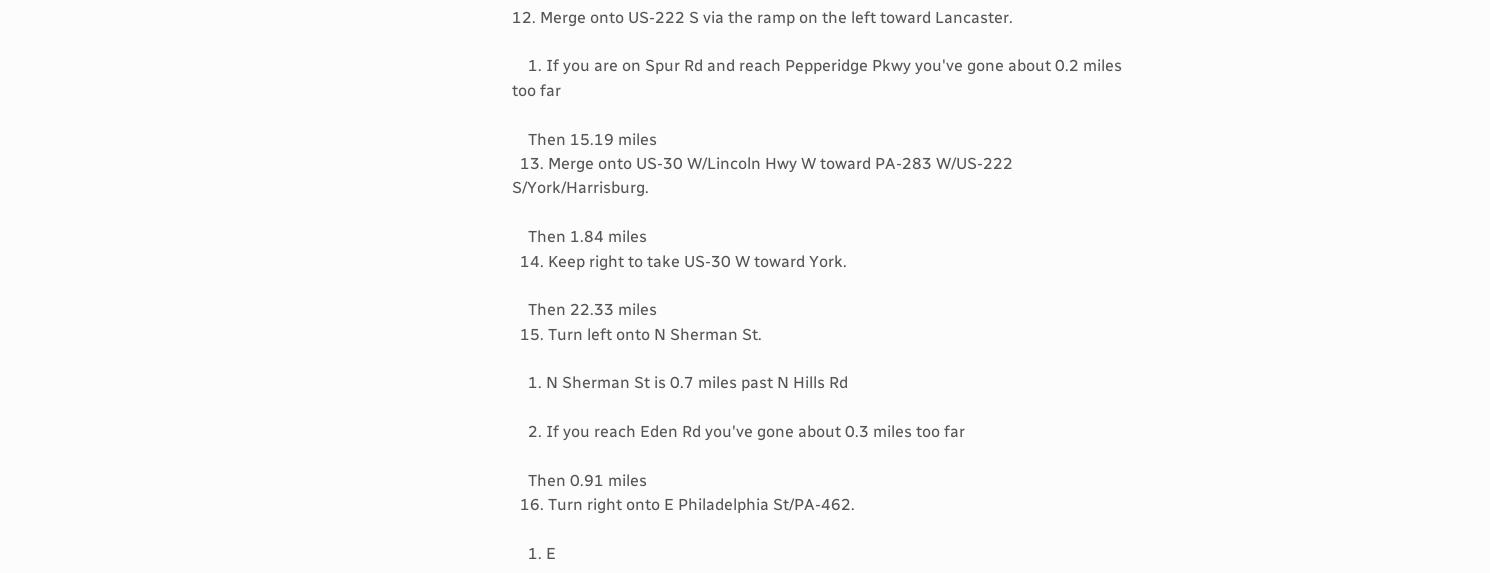12. Merge onto US-222 S via the ramp on the left toward Lancaster.

    1. If you are on Spur Rd and reach Pepperidge Pkwy you've gone about 0.2 miles too far

    Then 15.19 miles
  13. Merge onto US-30 W/Lincoln Hwy W toward PA-283 W/US-222 S/York/Harrisburg.

    Then 1.84 miles
  14. Keep right to take US-30 W toward York.

    Then 22.33 miles
  15. Turn left onto N Sherman St.

    1. N Sherman St is 0.7 miles past N Hills Rd

    2. If you reach Eden Rd you've gone about 0.3 miles too far

    Then 0.91 miles
  16. Turn right onto E Philadelphia St/PA-462.

    1. E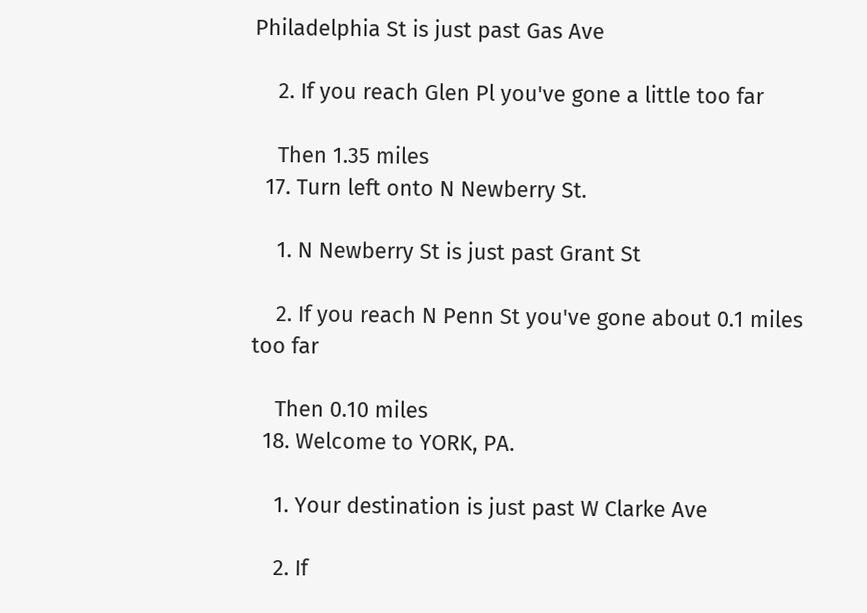Philadelphia St is just past Gas Ave

    2. If you reach Glen Pl you've gone a little too far

    Then 1.35 miles
  17. Turn left onto N Newberry St.

    1. N Newberry St is just past Grant St

    2. If you reach N Penn St you've gone about 0.1 miles too far

    Then 0.10 miles
  18. Welcome to YORK, PA.

    1. Your destination is just past W Clarke Ave

    2. If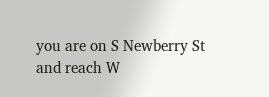you are on S Newberry St and reach W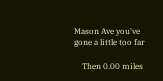Mason Ave you've gone a little too far

    Then 0.00 miles